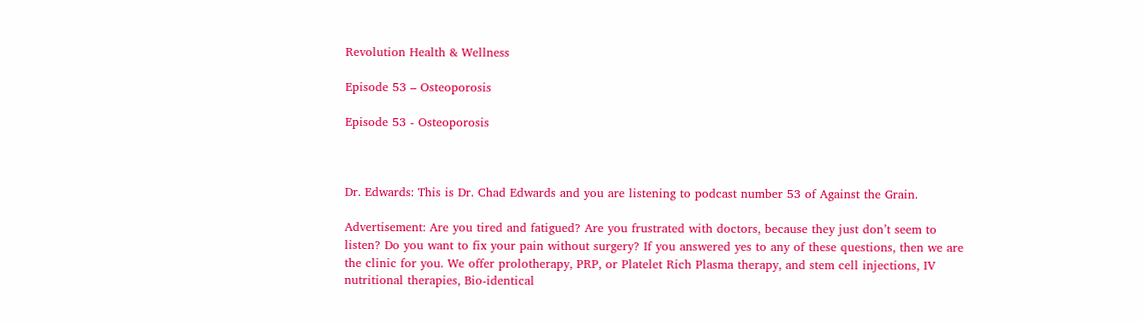Revolution Health & Wellness

Episode 53 – Osteoporosis

Episode 53 - Osteoporosis



Dr. Edwards: This is Dr. Chad Edwards and you are listening to podcast number 53 of Against the Grain.

Advertisement: Are you tired and fatigued? Are you frustrated with doctors, because they just don’t seem to listen? Do you want to fix your pain without surgery? If you answered yes to any of these questions, then we are the clinic for you. We offer prolotherapy, PRP, or Platelet Rich Plasma therapy, and stem cell injections, IV nutritional therapies, Bio-identical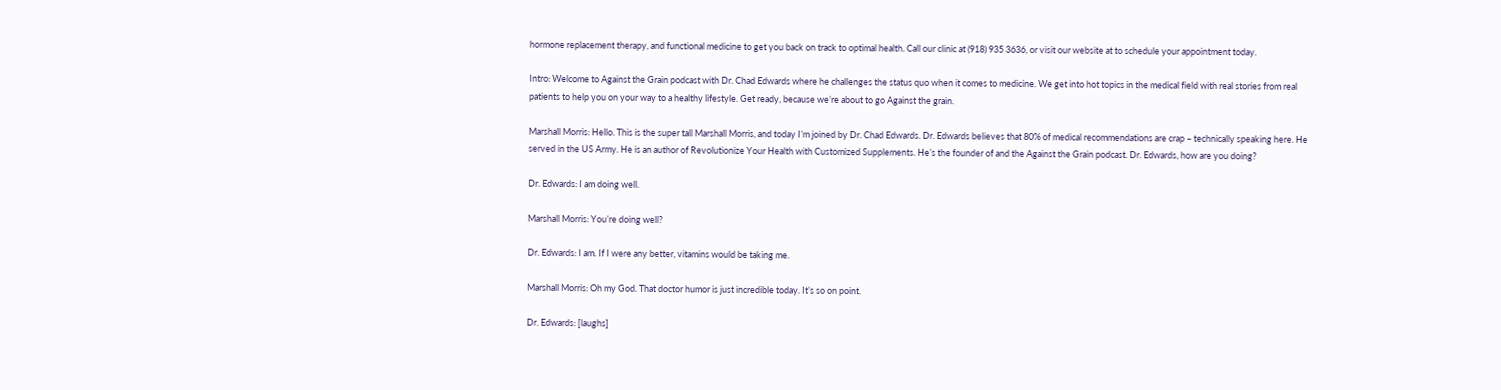hormone replacement therapy, and functional medicine to get you back on track to optimal health. Call our clinic at (918) 935 3636, or visit our website at to schedule your appointment today.

Intro: Welcome to Against the Grain podcast with Dr. Chad Edwards where he challenges the status quo when it comes to medicine. We get into hot topics in the medical field with real stories from real patients to help you on your way to a healthy lifestyle. Get ready, because we’re about to go Against the grain.

Marshall Morris: Hello. This is the super tall Marshall Morris, and today I’m joined by Dr. Chad Edwards. Dr. Edwards believes that 80% of medical recommendations are crap – technically speaking here. He served in the US Army. He is an author of Revolutionize Your Health with Customized Supplements. He’s the founder of and the Against the Grain podcast. Dr. Edwards, how are you doing?

Dr. Edwards: I am doing well.

Marshall Morris: You’re doing well?

Dr. Edwards: I am. If I were any better, vitamins would be taking me.

Marshall Morris: Oh my God. That doctor humor is just incredible today. It’s so on point.

Dr. Edwards: [laughs]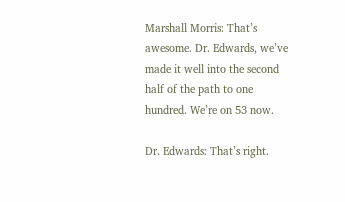Marshall Morris: That’s awesome. Dr. Edwards, we’ve made it well into the second half of the path to one hundred. We’re on 53 now.

Dr. Edwards: That’s right.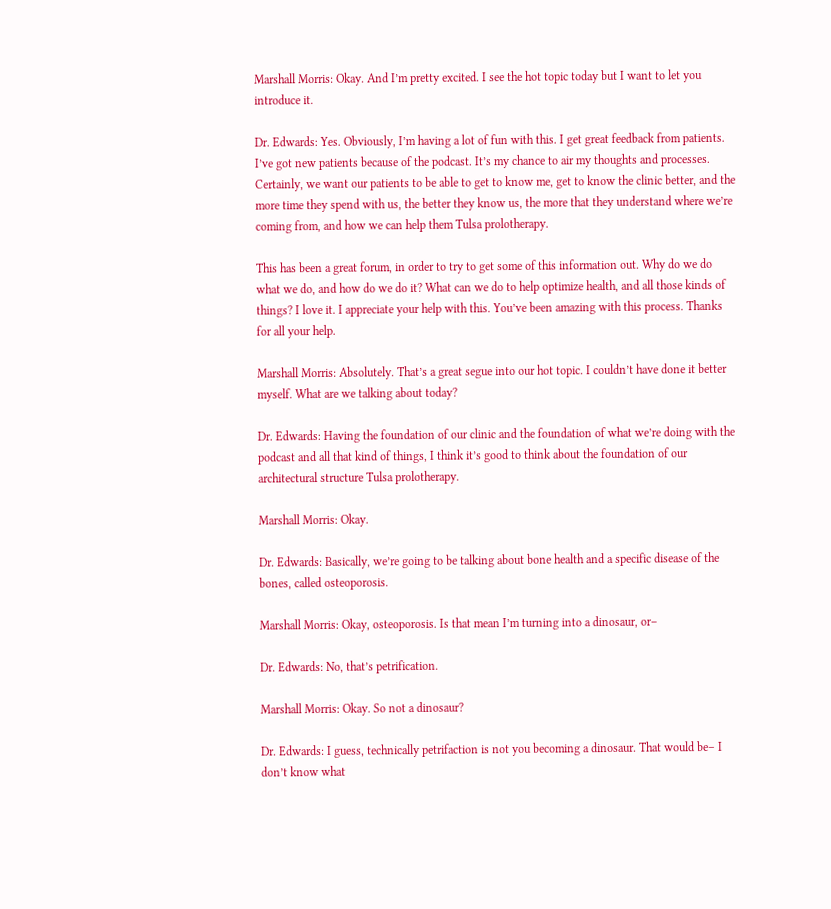Marshall Morris: Okay. And I’m pretty excited. I see the hot topic today but I want to let you introduce it.

Dr. Edwards: Yes. Obviously, I’m having a lot of fun with this. I get great feedback from patients. I’ve got new patients because of the podcast. It’s my chance to air my thoughts and processes. Certainly, we want our patients to be able to get to know me, get to know the clinic better, and the more time they spend with us, the better they know us, the more that they understand where we’re coming from, and how we can help them Tulsa prolotherapy.

This has been a great forum, in order to try to get some of this information out. Why do we do what we do, and how do we do it? What can we do to help optimize health, and all those kinds of things? I love it. I appreciate your help with this. You’ve been amazing with this process. Thanks for all your help.

Marshall Morris: Absolutely. That’s a great segue into our hot topic. I couldn’t have done it better myself. What are we talking about today?

Dr. Edwards: Having the foundation of our clinic and the foundation of what we’re doing with the podcast and all that kind of things, I think it’s good to think about the foundation of our architectural structure Tulsa prolotherapy.

Marshall Morris: Okay.

Dr. Edwards: Basically, we’re going to be talking about bone health and a specific disease of the bones, called osteoporosis.

Marshall Morris: Okay, osteoporosis. Is that mean I’m turning into a dinosaur, or–

Dr. Edwards: No, that’s petrification.

Marshall Morris: Okay. So not a dinosaur?

Dr. Edwards: I guess, technically petrifaction is not you becoming a dinosaur. That would be– I don’t know what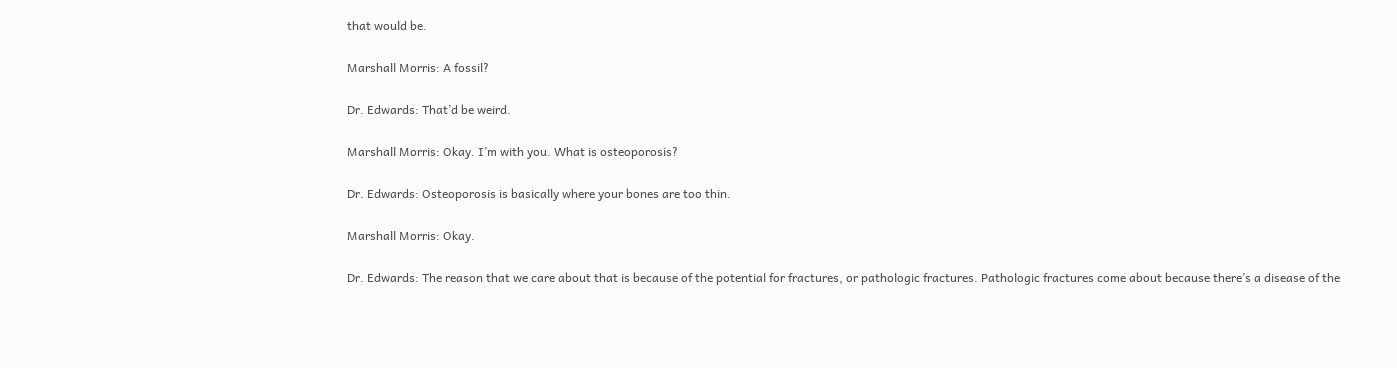that would be.

Marshall Morris: A fossil?

Dr. Edwards: That’d be weird.

Marshall Morris: Okay. I’m with you. What is osteoporosis?

Dr. Edwards: Osteoporosis is basically where your bones are too thin.

Marshall Morris: Okay.

Dr. Edwards: The reason that we care about that is because of the potential for fractures, or pathologic fractures. Pathologic fractures come about because there’s a disease of the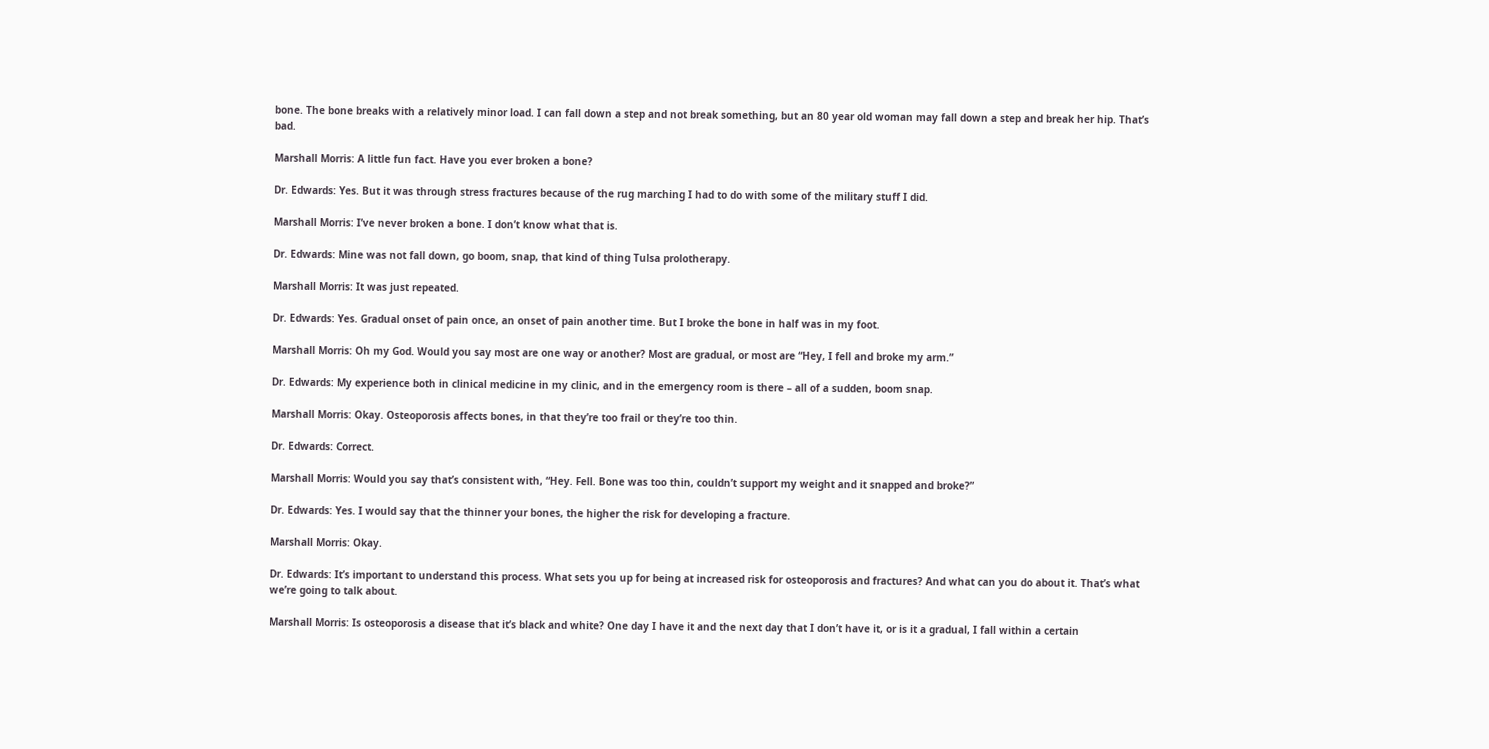bone. The bone breaks with a relatively minor load. I can fall down a step and not break something, but an 80 year old woman may fall down a step and break her hip. That’s bad.

Marshall Morris: A little fun fact. Have you ever broken a bone?

Dr. Edwards: Yes. But it was through stress fractures because of the rug marching I had to do with some of the military stuff I did.

Marshall Morris: I’ve never broken a bone. I don’t know what that is.

Dr. Edwards: Mine was not fall down, go boom, snap, that kind of thing Tulsa prolotherapy.

Marshall Morris: It was just repeated.

Dr. Edwards: Yes. Gradual onset of pain once, an onset of pain another time. But I broke the bone in half was in my foot.

Marshall Morris: Oh my God. Would you say most are one way or another? Most are gradual, or most are “Hey, I fell and broke my arm.”

Dr. Edwards: My experience both in clinical medicine in my clinic, and in the emergency room is there – all of a sudden, boom snap.

Marshall Morris: Okay. Osteoporosis affects bones, in that they’re too frail or they’re too thin.

Dr. Edwards: Correct.

Marshall Morris: Would you say that’s consistent with, “Hey. Fell. Bone was too thin, couldn’t support my weight and it snapped and broke?”

Dr. Edwards: Yes. I would say that the thinner your bones, the higher the risk for developing a fracture.

Marshall Morris: Okay.

Dr. Edwards: It’s important to understand this process. What sets you up for being at increased risk for osteoporosis and fractures? And what can you do about it. That’s what we’re going to talk about.

Marshall Morris: Is osteoporosis a disease that it’s black and white? One day I have it and the next day that I don’t have it, or is it a gradual, I fall within a certain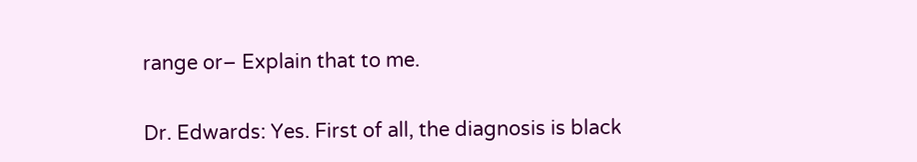range or– Explain that to me.

Dr. Edwards: Yes. First of all, the diagnosis is black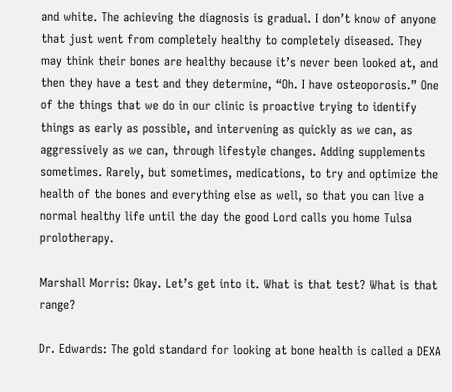and white. The achieving the diagnosis is gradual. I don’t know of anyone that just went from completely healthy to completely diseased. They may think their bones are healthy because it’s never been looked at, and then they have a test and they determine, “Oh. I have osteoporosis.” One of the things that we do in our clinic is proactive trying to identify things as early as possible, and intervening as quickly as we can, as aggressively as we can, through lifestyle changes. Adding supplements sometimes. Rarely, but sometimes, medications, to try and optimize the health of the bones and everything else as well, so that you can live a normal healthy life until the day the good Lord calls you home Tulsa prolotherapy.

Marshall Morris: Okay. Let’s get into it. What is that test? What is that range?

Dr. Edwards: The gold standard for looking at bone health is called a DEXA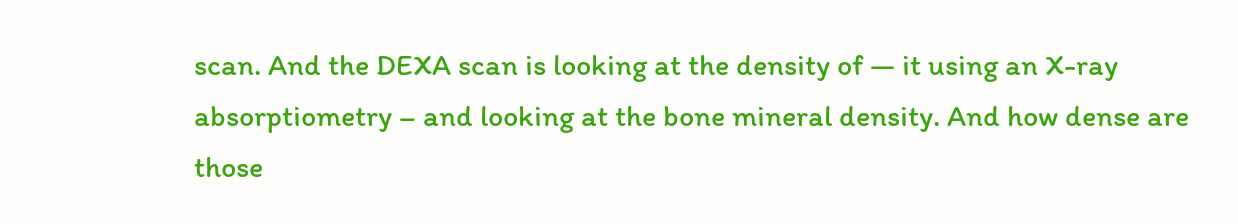scan. And the DEXA scan is looking at the density of — it using an X-ray absorptiometry – and looking at the bone mineral density. And how dense are those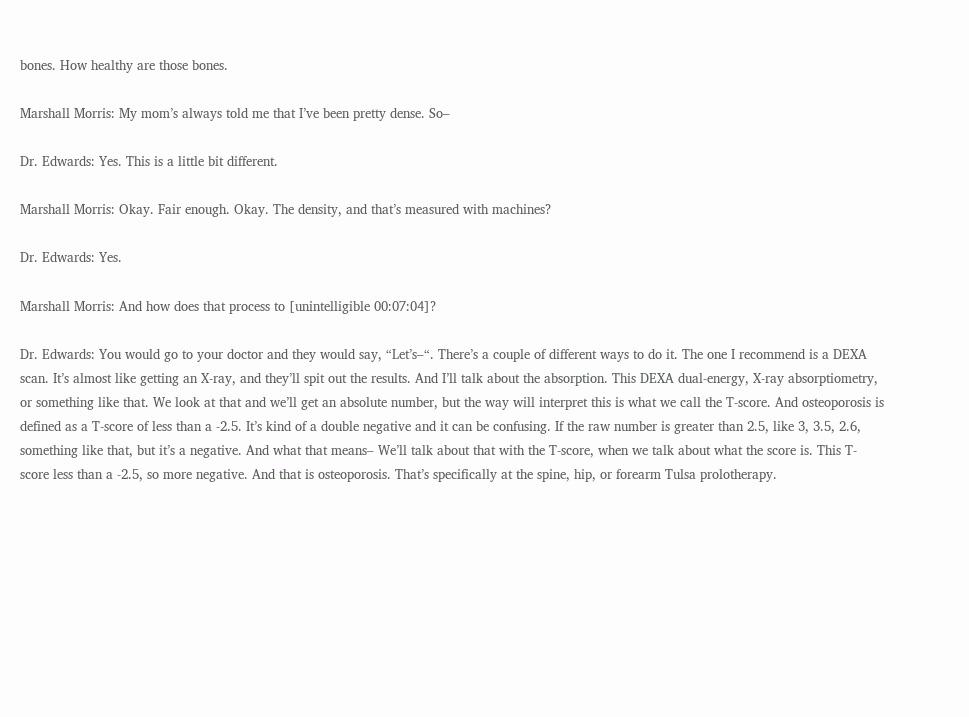bones. How healthy are those bones.

Marshall Morris: My mom’s always told me that I’ve been pretty dense. So–

Dr. Edwards: Yes. This is a little bit different.

Marshall Morris: Okay. Fair enough. Okay. The density, and that’s measured with machines?

Dr. Edwards: Yes.

Marshall Morris: And how does that process to [unintelligible 00:07:04]?

Dr. Edwards: You would go to your doctor and they would say, “Let’s–“. There’s a couple of different ways to do it. The one I recommend is a DEXA scan. It’s almost like getting an X-ray, and they’ll spit out the results. And I’ll talk about the absorption. This DEXA dual-energy, X-ray absorptiometry, or something like that. We look at that and we’ll get an absolute number, but the way will interpret this is what we call the T-score. And osteoporosis is defined as a T-score of less than a -2.5. It’s kind of a double negative and it can be confusing. If the raw number is greater than 2.5, like 3, 3.5, 2.6, something like that, but it’s a negative. And what that means– We’ll talk about that with the T-score, when we talk about what the score is. This T-score less than a -2.5, so more negative. And that is osteoporosis. That’s specifically at the spine, hip, or forearm Tulsa prolotherapy.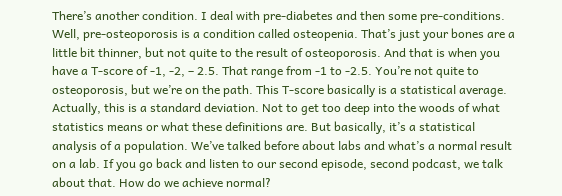There’s another condition. I deal with pre-diabetes and then some pre-conditions. Well, pre-osteoporosis is a condition called osteopenia. That’s just your bones are a little bit thinner, but not quite to the result of osteoporosis. And that is when you have a T-score of -1, -2, – 2.5. That range from -1 to -2.5. You’re not quite to osteoporosis, but we’re on the path. This T-score basically is a statistical average. Actually, this is a standard deviation. Not to get too deep into the woods of what statistics means or what these definitions are. But basically, it’s a statistical analysis of a population. We’ve talked before about labs and what’s a normal result on a lab. If you go back and listen to our second episode, second podcast, we talk about that. How do we achieve normal?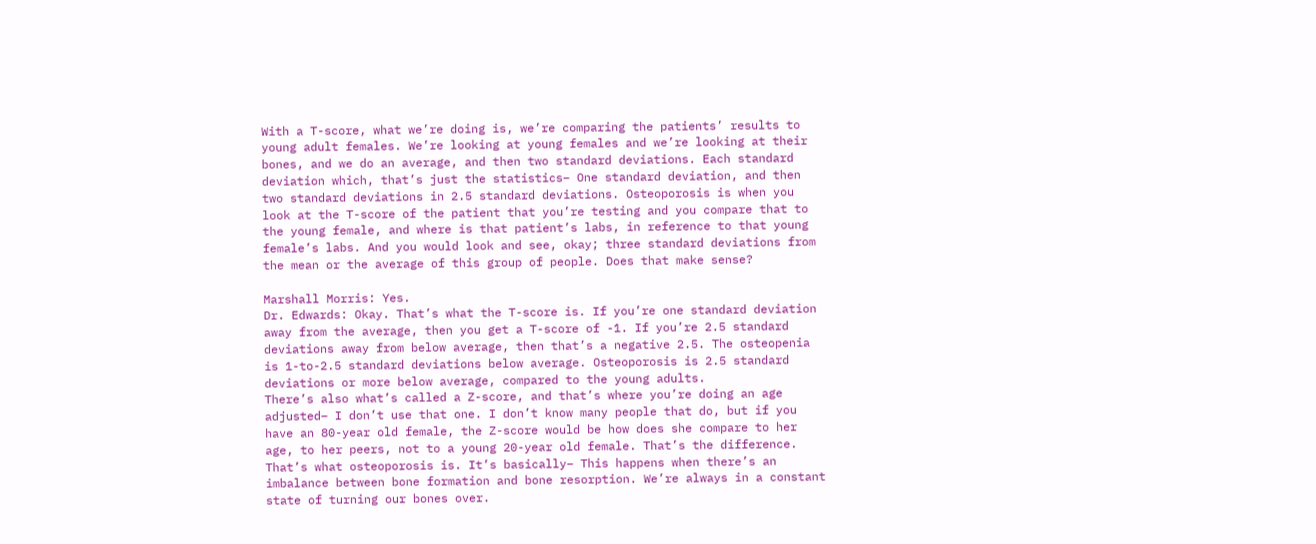With a T-score, what we’re doing is, we’re comparing the patients’ results to young adult females. We’re looking at young females and we’re looking at their bones, and we do an average, and then two standard deviations. Each standard deviation which, that’s just the statistics– One standard deviation, and then two standard deviations in 2.5 standard deviations. Osteoporosis is when you look at the T-score of the patient that you’re testing and you compare that to the young female, and where is that patient’s labs, in reference to that young female’s labs. And you would look and see, okay; three standard deviations from the mean or the average of this group of people. Does that make sense?

Marshall Morris: Yes.
Dr. Edwards: Okay. That’s what the T-score is. If you’re one standard deviation away from the average, then you get a T-score of -1. If you’re 2.5 standard deviations away from below average, then that’s a negative 2.5. The osteopenia is 1-to-2.5 standard deviations below average. Osteoporosis is 2.5 standard deviations or more below average, compared to the young adults.
There’s also what’s called a Z-score, and that’s where you’re doing an age adjusted– I don’t use that one. I don’t know many people that do, but if you have an 80-year old female, the Z-score would be how does she compare to her age, to her peers, not to a young 20-year old female. That’s the difference. That’s what osteoporosis is. It’s basically– This happens when there’s an imbalance between bone formation and bone resorption. We’re always in a constant state of turning our bones over.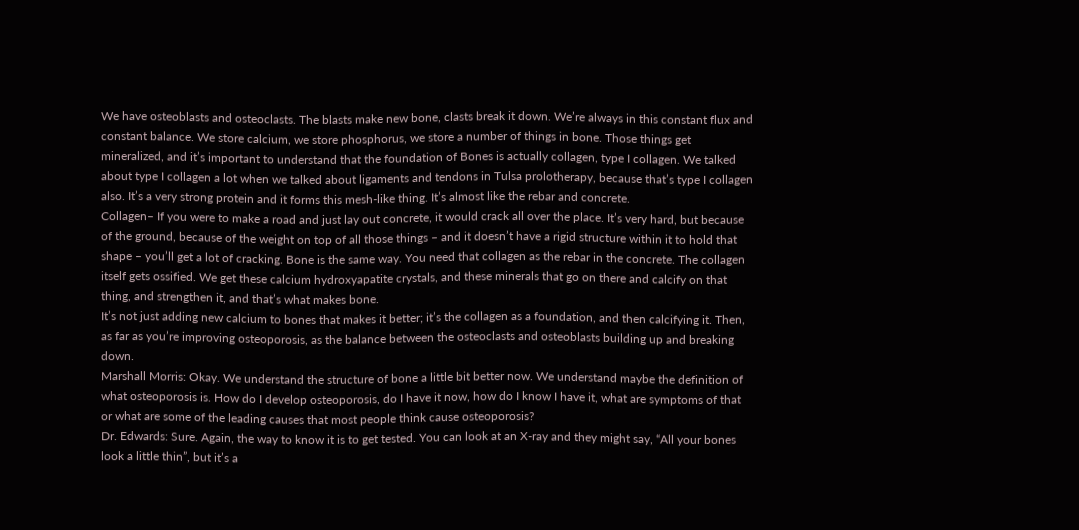We have osteoblasts and osteoclasts. The blasts make new bone, clasts break it down. We’re always in this constant flux and constant balance. We store calcium, we store phosphorus, we store a number of things in bone. Those things get mineralized, and it’s important to understand that the foundation of Bones is actually collagen, type I collagen. We talked about type I collagen a lot when we talked about ligaments and tendons in Tulsa prolotherapy, because that’s type I collagen also. It’s a very strong protein and it forms this mesh-like thing. It’s almost like the rebar and concrete.
Collagen– If you were to make a road and just lay out concrete, it would crack all over the place. It’s very hard, but because of the ground, because of the weight on top of all those things – and it doesn’t have a rigid structure within it to hold that shape – you’ll get a lot of cracking. Bone is the same way. You need that collagen as the rebar in the concrete. The collagen itself gets ossified. We get these calcium hydroxyapatite crystals, and these minerals that go on there and calcify on that thing, and strengthen it, and that’s what makes bone.
It’s not just adding new calcium to bones that makes it better; it’s the collagen as a foundation, and then calcifying it. Then, as far as you’re improving osteoporosis, as the balance between the osteoclasts and osteoblasts building up and breaking down.
Marshall Morris: Okay. We understand the structure of bone a little bit better now. We understand maybe the definition of what osteoporosis is. How do I develop osteoporosis, do I have it now, how do I know I have it, what are symptoms of that or what are some of the leading causes that most people think cause osteoporosis?
Dr. Edwards: Sure. Again, the way to know it is to get tested. You can look at an X-ray and they might say, “All your bones look a little thin”, but it’s a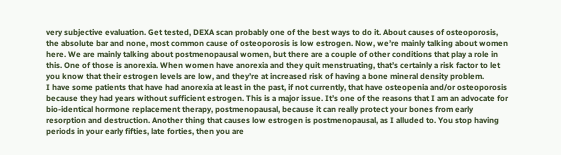very subjective evaluation. Get tested, DEXA scan probably one of the best ways to do it. About causes of osteoporosis, the absolute bar and none, most common cause of osteoporosis is low estrogen. Now, we’re mainly talking about women here. We are mainly talking about postmenopausal women, but there are a couple of other conditions that play a role in this. One of those is anorexia. When women have anorexia and they quit menstruating, that’s certainly a risk factor to let you know that their estrogen levels are low, and they’re at increased risk of having a bone mineral density problem.
I have some patients that have had anorexia at least in the past, if not currently, that have osteopenia and/or osteoporosis because they had years without sufficient estrogen. This is a major issue. It’s one of the reasons that I am an advocate for bio-identical hormone replacement therapy, postmenopausal, because it can really protect your bones from early resorption and destruction. Another thing that causes low estrogen is postmenopausal, as I alluded to. You stop having periods in your early fifties, late forties, then you are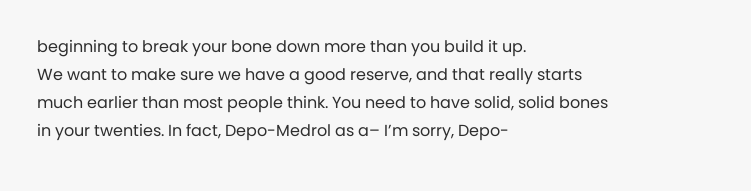beginning to break your bone down more than you build it up.
We want to make sure we have a good reserve, and that really starts much earlier than most people think. You need to have solid, solid bones in your twenties. In fact, Depo-Medrol as a– I’m sorry, Depo-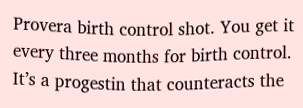Provera birth control shot. You get it every three months for birth control. It’s a progestin that counteracts the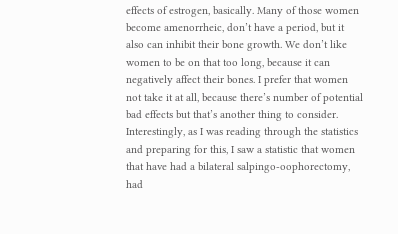effects of estrogen, basically. Many of those women become amenorrheic, don’t have a period, but it also can inhibit their bone growth. We don’t like women to be on that too long, because it can negatively affect their bones. I prefer that women not take it at all, because there’s number of potential bad effects but that’s another thing to consider.
Interestingly, as I was reading through the statistics and preparing for this, I saw a statistic that women that have had a bilateral salpingo-oophorectomy, had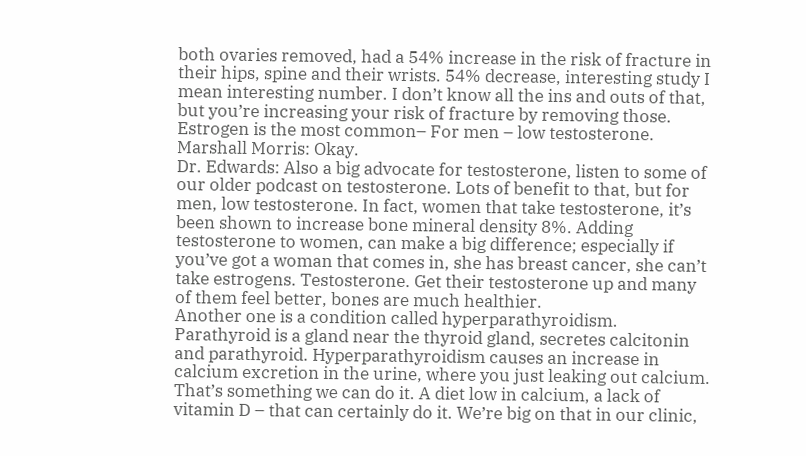both ovaries removed, had a 54% increase in the risk of fracture in their hips, spine and their wrists. 54% decrease, interesting study I mean interesting number. I don’t know all the ins and outs of that, but you’re increasing your risk of fracture by removing those. Estrogen is the most common– For men – low testosterone.
Marshall Morris: Okay.
Dr. Edwards: Also a big advocate for testosterone, listen to some of our older podcast on testosterone. Lots of benefit to that, but for men, low testosterone. In fact, women that take testosterone, it’s been shown to increase bone mineral density 8%. Adding testosterone to women, can make a big difference; especially if you’ve got a woman that comes in, she has breast cancer, she can’t take estrogens. Testosterone. Get their testosterone up and many of them feel better, bones are much healthier.
Another one is a condition called hyperparathyroidism. Parathyroid is a gland near the thyroid gland, secretes calcitonin and parathyroid. Hyperparathyroidism causes an increase in calcium excretion in the urine, where you just leaking out calcium. That’s something we can do it. A diet low in calcium, a lack of vitamin D – that can certainly do it. We’re big on that in our clinic,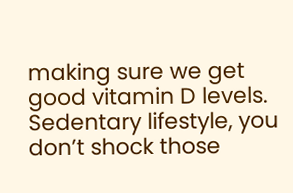making sure we get good vitamin D levels. Sedentary lifestyle, you don’t shock those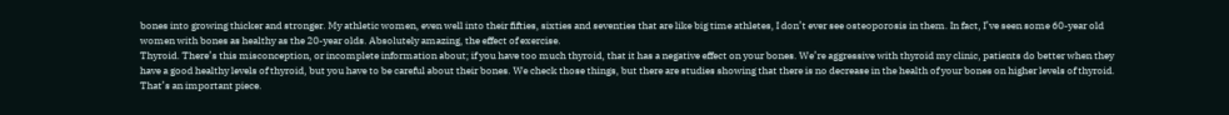bones into growing thicker and stronger. My athletic women, even well into their fifties, sixties and seventies that are like big time athletes, I don’t ever see osteoporosis in them. In fact, I’ve seen some 60-year old women with bones as healthy as the 20-year olds. Absolutely amazing, the effect of exercise.
Thyroid. There’s this misconception, or incomplete information about; if you have too much thyroid, that it has a negative effect on your bones. We’re aggressive with thyroid my clinic, patients do better when they have a good healthy levels of thyroid, but you have to be careful about their bones. We check those things, but there are studies showing that there is no decrease in the health of your bones on higher levels of thyroid. That’s an important piece.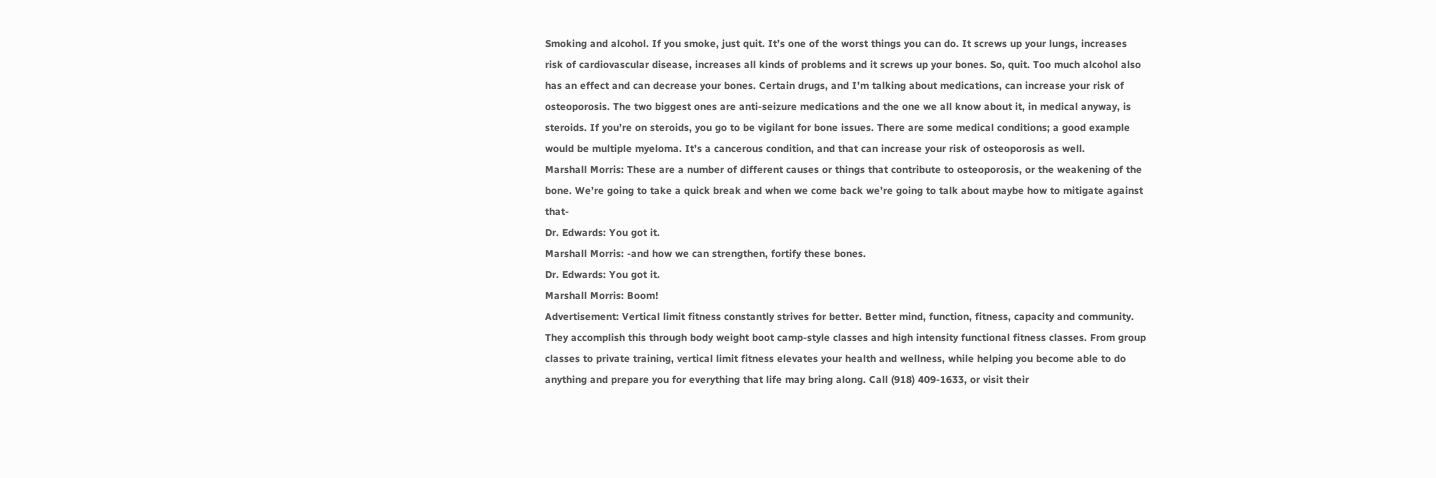Smoking and alcohol. If you smoke, just quit. It’s one of the worst things you can do. It screws up your lungs, increases risk of cardiovascular disease, increases all kinds of problems and it screws up your bones. So, quit. Too much alcohol also has an effect and can decrease your bones. Certain drugs, and I’m talking about medications, can increase your risk of osteoporosis. The two biggest ones are anti-seizure medications and the one we all know about it, in medical anyway, is steroids. If you’re on steroids, you go to be vigilant for bone issues. There are some medical conditions; a good example would be multiple myeloma. It’s a cancerous condition, and that can increase your risk of osteoporosis as well.
Marshall Morris: These are a number of different causes or things that contribute to osteoporosis, or the weakening of the bone. We’re going to take a quick break and when we come back we’re going to talk about maybe how to mitigate against that-
Dr. Edwards: You got it.
Marshall Morris: -and how we can strengthen, fortify these bones.
Dr. Edwards: You got it.
Marshall Morris: Boom!
Advertisement: Vertical limit fitness constantly strives for better. Better mind, function, fitness, capacity and community. They accomplish this through body weight boot camp-style classes and high intensity functional fitness classes. From group classes to private training, vertical limit fitness elevates your health and wellness, while helping you become able to do anything and prepare you for everything that life may bring along. Call (918) 409-1633, or visit their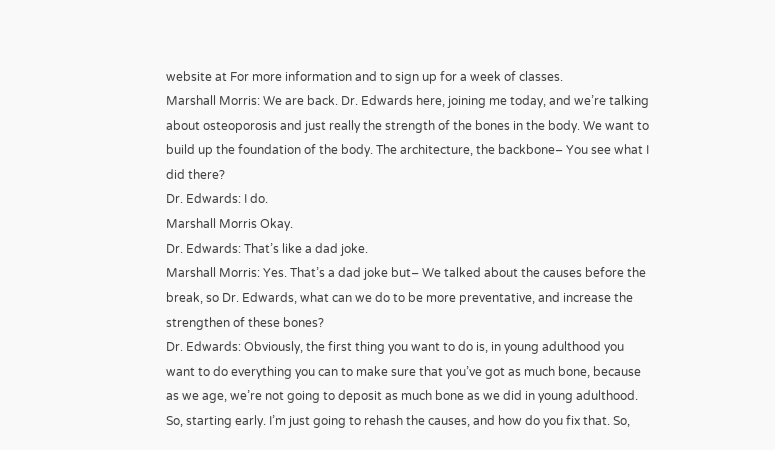website at For more information and to sign up for a week of classes.
Marshall Morris: We are back. Dr. Edwards here, joining me today, and we’re talking about osteoporosis and just really the strength of the bones in the body. We want to build up the foundation of the body. The architecture, the backbone– You see what I did there?
Dr. Edwards: I do.
Marshall Morris Okay.
Dr. Edwards: That’s like a dad joke.
Marshall Morris: Yes. That’s a dad joke but– We talked about the causes before the break, so Dr. Edwards, what can we do to be more preventative, and increase the strengthen of these bones?
Dr. Edwards: Obviously, the first thing you want to do is, in young adulthood you want to do everything you can to make sure that you’ve got as much bone, because as we age, we’re not going to deposit as much bone as we did in young adulthood. So, starting early. I’m just going to rehash the causes, and how do you fix that. So,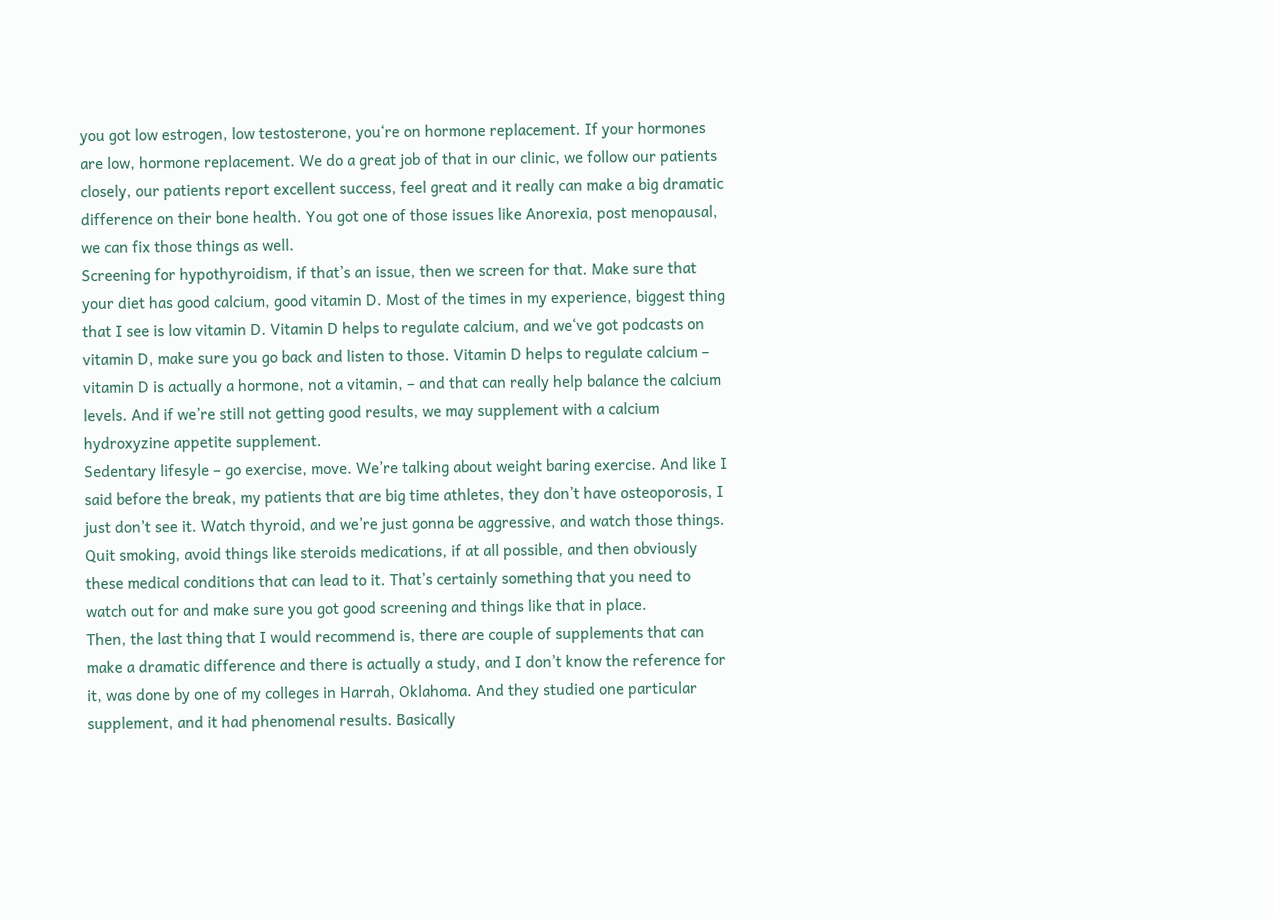you got low estrogen, low testosterone, you‘re on hormone replacement. If your hormones are low, hormone replacement. We do a great job of that in our clinic, we follow our patients closely, our patients report excellent success, feel great and it really can make a big dramatic difference on their bone health. You got one of those issues like Anorexia, post menopausal, we can fix those things as well.
Screening for hypothyroidism, if that’s an issue, then we screen for that. Make sure that your diet has good calcium, good vitamin D. Most of the times in my experience, biggest thing that I see is low vitamin D. Vitamin D helps to regulate calcium, and we‘ve got podcasts on vitamin D, make sure you go back and listen to those. Vitamin D helps to regulate calcium – vitamin D is actually a hormone, not a vitamin, – and that can really help balance the calcium levels. And if we’re still not getting good results, we may supplement with a calcium hydroxyzine appetite supplement.
Sedentary lifesyle – go exercise, move. We’re talking about weight baring exercise. And like I said before the break, my patients that are big time athletes, they don’t have osteoporosis, I just don’t see it. Watch thyroid, and we’re just gonna be aggressive, and watch those things. Quit smoking, avoid things like steroids medications, if at all possible, and then obviously these medical conditions that can lead to it. That’s certainly something that you need to watch out for and make sure you got good screening and things like that in place.
Then, the last thing that I would recommend is, there are couple of supplements that can make a dramatic difference and there is actually a study, and I don’t know the reference for it, was done by one of my colleges in Harrah, Oklahoma. And they studied one particular supplement, and it had phenomenal results. Basically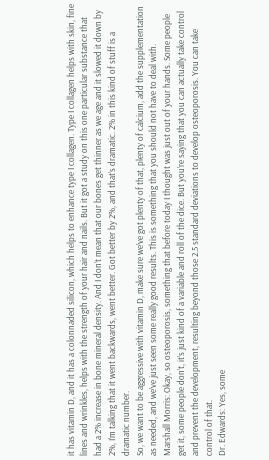it has vitamin D, and it has a colonnaded silicon, which helps to enhance type I collagen. Type I collagen helps with skin, fine lines and wrinkles, helps with the strength of your hair and nails. But it got a study on this one particular substance that had a 2% increase in bone mineral density. And I don’t mean that our bones get thinner as we age and it slowed it down by 2%, I’m talking that it went backwards, went better. Got better by 2%, and that’s dramatic. 2% in this kind of stuff is a dramatic number.
So, we want to be aggressive with vitamin D, make sure we’ve got plenty of that, plenty of calcium, add the supplementation as needed, and we’ve just seen some really good results. This is something that you should not have to deal with.
Marshall Morris: Okay, so osteoporosis, something that before today I thought was just out of your hands. Some people get it, some people don’t, it’s just kind of a variable and roll of the dice. But you’re saying that you can actually take control and prevent the development, resulting beyond those 2.5 standard deviations to develop osteoporosis. You can take control of that.
Dr. Edwards: Yes, some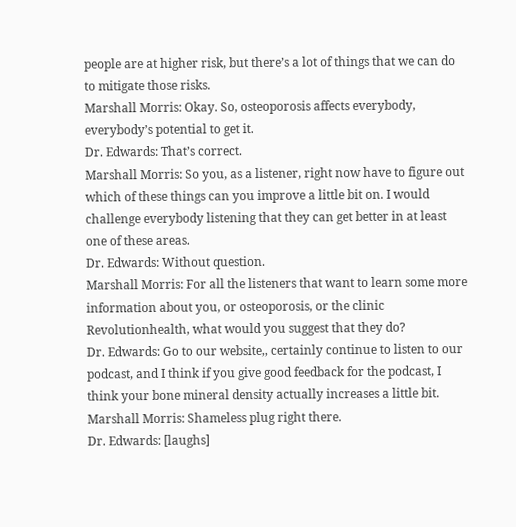people are at higher risk, but there’s a lot of things that we can do to mitigate those risks.
Marshall Morris: Okay. So, osteoporosis affects everybody, everybody’s potential to get it.
Dr. Edwards: That’s correct.
Marshall Morris: So you, as a listener, right now have to figure out which of these things can you improve a little bit on. I would challenge everybody listening that they can get better in at least one of these areas.
Dr. Edwards: Without question.
Marshall Morris: For all the listeners that want to learn some more information about you, or osteoporosis, or the clinic Revolutionhealth, what would you suggest that they do?
Dr. Edwards: Go to our website,, certainly continue to listen to our podcast, and I think if you give good feedback for the podcast, I think your bone mineral density actually increases a little bit.
Marshall Morris: Shameless plug right there.
Dr. Edwards: [laughs]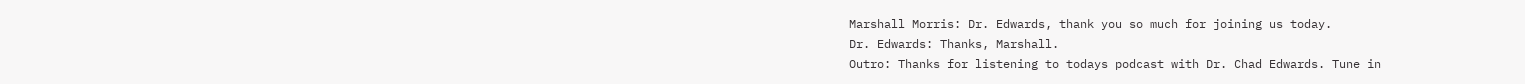Marshall Morris: Dr. Edwards, thank you so much for joining us today.
Dr. Edwards: Thanks, Marshall.
Outro: Thanks for listening to todays podcast with Dr. Chad Edwards. Tune in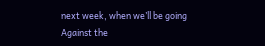next week, when we’ll be going Against the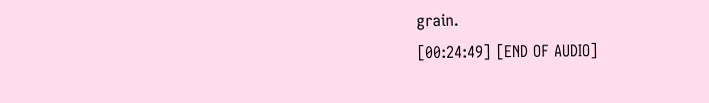grain.
[00:24:49] [END OF AUDIO]